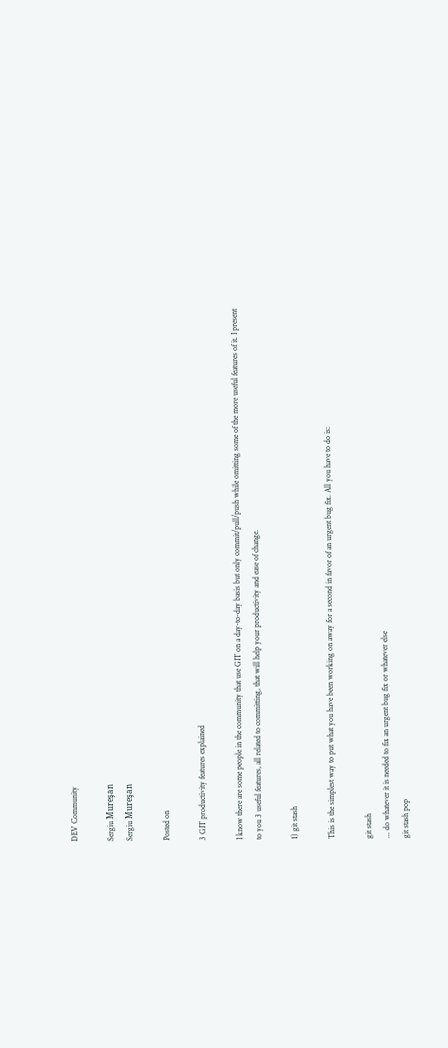DEV Community

Sergiu Mureşan
Sergiu Mureşan

Posted on

3 GIT productivity features explained

I know there are some people in the community that use GIT on a day-to-day basis but only commit/pull/push while omitting some of the more useful features of it. I present to you 3 useful features, all related to committing, that will help your productivity and ease of change.

1) git stash

This is the simplest way to put what you have been working on away for a second in favor of an urgent bug fix. All you have to do is:

git stash
... do whatever it is needed to fix an urgent bug fix or whatever else
git stash pop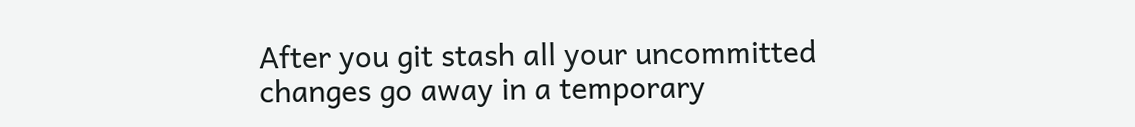After you git stash all your uncommitted changes go away in a temporary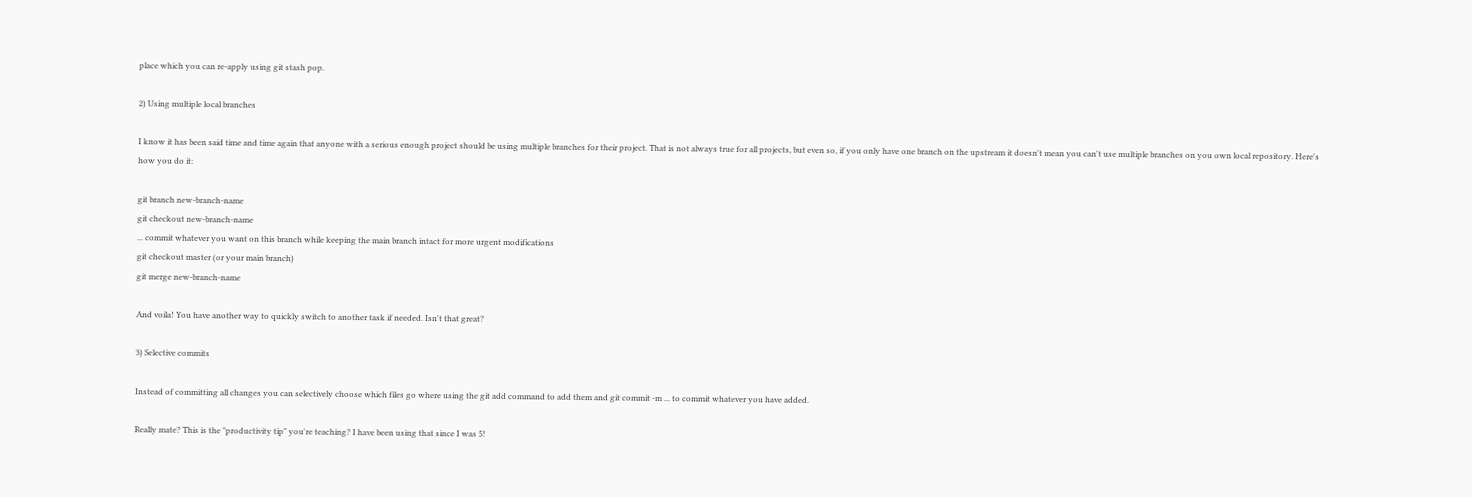place which you can re-apply using git stash pop.

2) Using multiple local branches

I know it has been said time and time again that anyone with a serious enough project should be using multiple branches for their project. That is not always true for all projects, but even so, if you only have one branch on the upstream it doesn't mean you can't use multiple branches on you own local repository. Here's how you do it:

git branch new-branch-name
git checkout new-branch-name
... commit whatever you want on this branch while keeping the main branch intact for more urgent modifications
git checkout master (or your main branch)
git merge new-branch-name

And voila! You have another way to quickly switch to another task if needed. Isn't that great?

3) Selective commits

Instead of committing all changes you can selectively choose which files go where using the git add command to add them and git commit -m ... to commit whatever you have added.

Really mate? This is the "productivity tip" you're teaching? I have been using that since I was 5!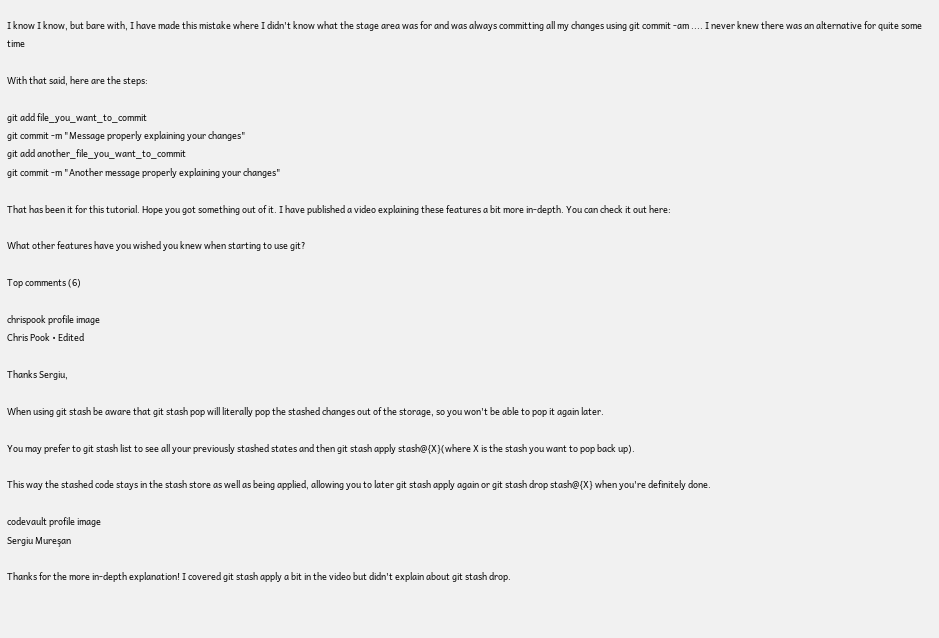I know I know, but bare with, I have made this mistake where I didn't know what the stage area was for and was always committing all my changes using git commit -am .... I never knew there was an alternative for quite some time

With that said, here are the steps:

git add file_you_want_to_commit
git commit -m "Message properly explaining your changes"
git add another_file_you_want_to_commit
git commit -m "Another message properly explaining your changes"

That has been it for this tutorial. Hope you got something out of it. I have published a video explaining these features a bit more in-depth. You can check it out here:

What other features have you wished you knew when starting to use git?

Top comments (6)

chrispook profile image
Chris Pook • Edited

Thanks Sergiu,

When using git stash be aware that git stash pop will literally pop the stashed changes out of the storage, so you won't be able to pop it again later.

You may prefer to git stash list to see all your previously stashed states and then git stash apply stash@{X}(where X is the stash you want to pop back up).

This way the stashed code stays in the stash store as well as being applied, allowing you to later git stash apply again or git stash drop stash@{X} when you're definitely done.

codevault profile image
Sergiu Mureşan

Thanks for the more in-depth explanation! I covered git stash apply a bit in the video but didn't explain about git stash drop.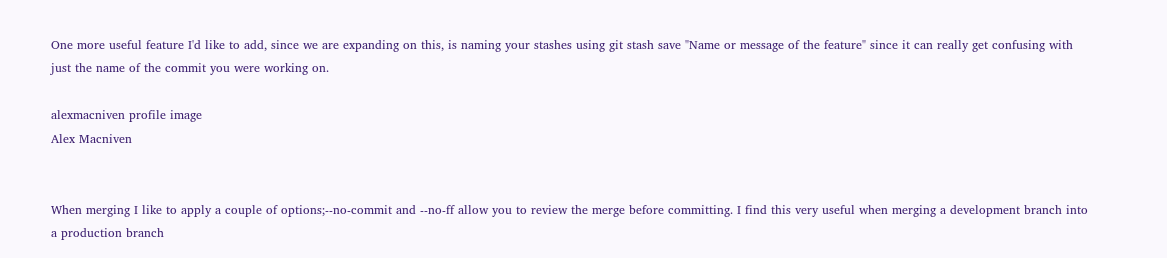One more useful feature I'd like to add, since we are expanding on this, is naming your stashes using git stash save "Name or message of the feature" since it can really get confusing with just the name of the commit you were working on.

alexmacniven profile image
Alex Macniven


When merging I like to apply a couple of options;--no-commit and --no-ff allow you to review the merge before committing. I find this very useful when merging a development branch into a production branch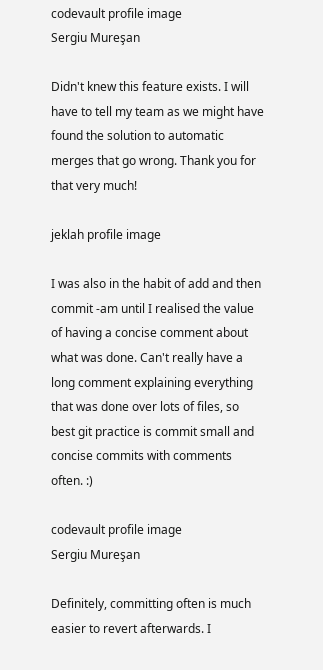codevault profile image
Sergiu Mureşan

Didn't knew this feature exists. I will have to tell my team as we might have found the solution to automatic merges that go wrong. Thank you for that very much!

jeklah profile image

I was also in the habit of add and then commit -am until I realised the value of having a concise comment about what was done. Can't really have a long comment explaining everything that was done over lots of files, so best git practice is commit small and concise commits with comments often. :)

codevault profile image
Sergiu Mureşan

Definitely, committing often is much easier to revert afterwards. I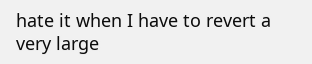hate it when I have to revert a very large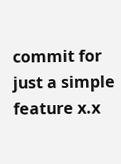commit for just a simple feature x.x